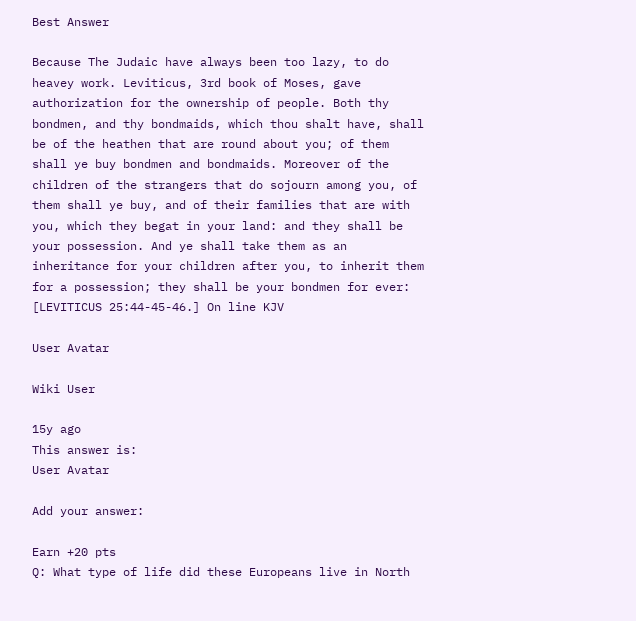Best Answer

Because The Judaic have always been too lazy, to do heavey work. Leviticus, 3rd book of Moses, gave authorization for the ownership of people. Both thy bondmen, and thy bondmaids, which thou shalt have, shall be of the heathen that are round about you; of them shall ye buy bondmen and bondmaids. Moreover of the children of the strangers that do sojourn among you, of them shall ye buy, and of their families that are with you, which they begat in your land: and they shall be your possession. And ye shall take them as an inheritance for your children after you, to inherit them for a possession; they shall be your bondmen for ever: [LEVITICUS 25:44-45-46.] On line KJV

User Avatar

Wiki User

15y ago
This answer is:
User Avatar

Add your answer:

Earn +20 pts
Q: What type of life did these Europeans live in North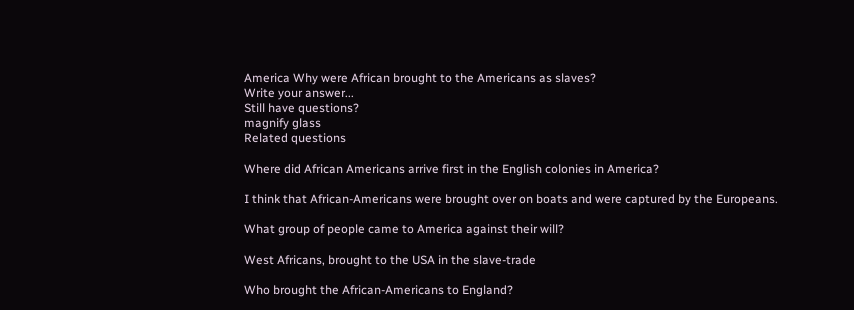America Why were African brought to the Americans as slaves?
Write your answer...
Still have questions?
magnify glass
Related questions

Where did African Americans arrive first in the English colonies in America?

I think that African-Americans were brought over on boats and were captured by the Europeans.

What group of people came to America against their will?

West Africans, brought to the USA in the slave-trade

Who brought the African-Americans to England?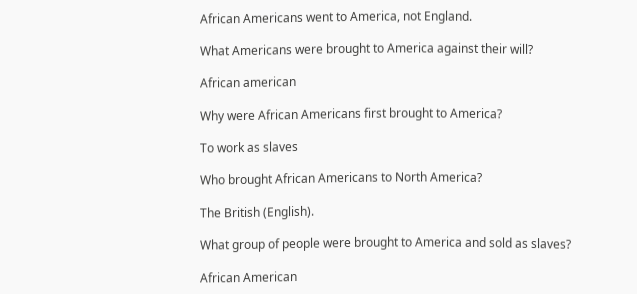African Americans went to America, not England.

What Americans were brought to America against their will?

African american

Why were African Americans first brought to America?

To work as slaves

Who brought African Americans to North America?

The British (English).

What group of people were brought to America and sold as slaves?

African American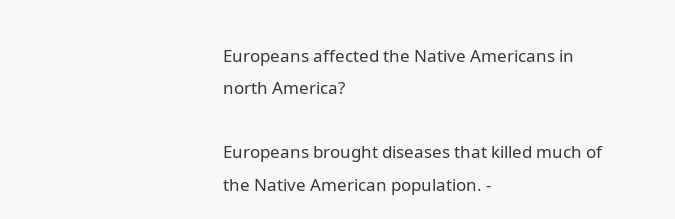Europeans affected the Native Americans in north America?

Europeans brought diseases that killed much of the Native American population. -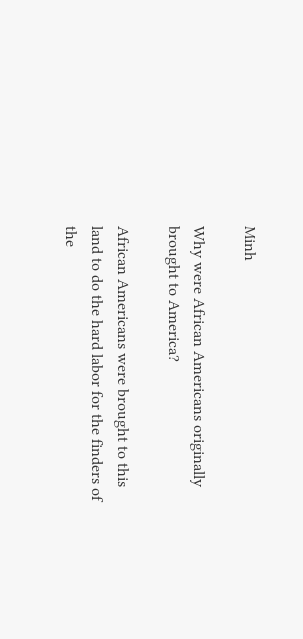Minh

Why were African Americans originally brought to America?

African Americans were brought to this land to do the hard labor for the finders of the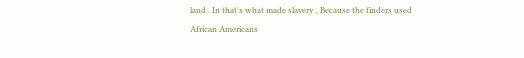land . In that's what made slavery , Because the finders used African Americans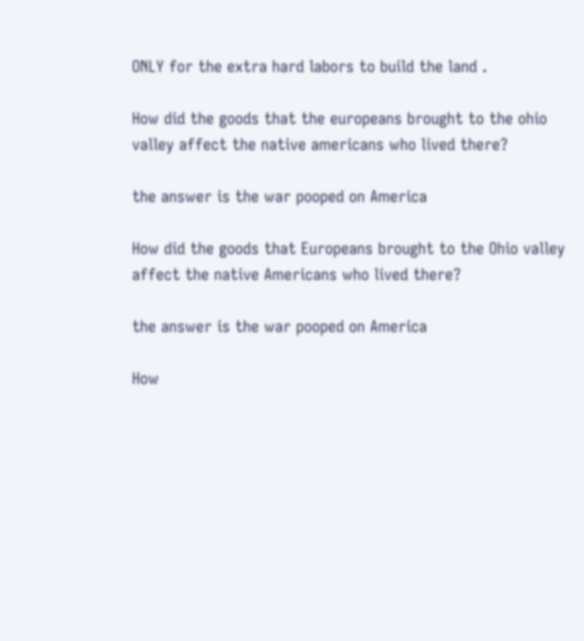ONLY for the extra hard labors to build the land .

How did the goods that the europeans brought to the ohio valley affect the native americans who lived there?

the answer is the war pooped on America

How did the goods that Europeans brought to the Ohio valley affect the native Americans who lived there?

the answer is the war pooped on America

How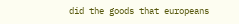did the goods that europeans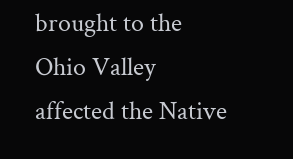brought to the Ohio Valley affected the Native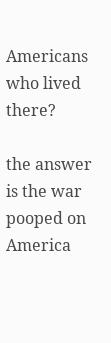Americans who lived there?

the answer is the war pooped on America